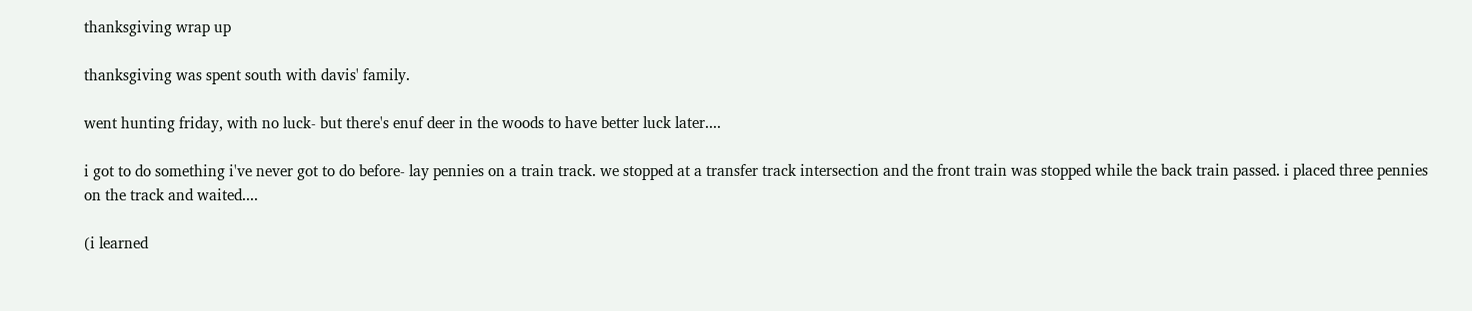thanksgiving wrap up

thanksgiving was spent south with davis' family.

went hunting friday, with no luck- but there's enuf deer in the woods to have better luck later....

i got to do something i've never got to do before- lay pennies on a train track. we stopped at a transfer track intersection and the front train was stopped while the back train passed. i placed three pennies on the track and waited....

(i learned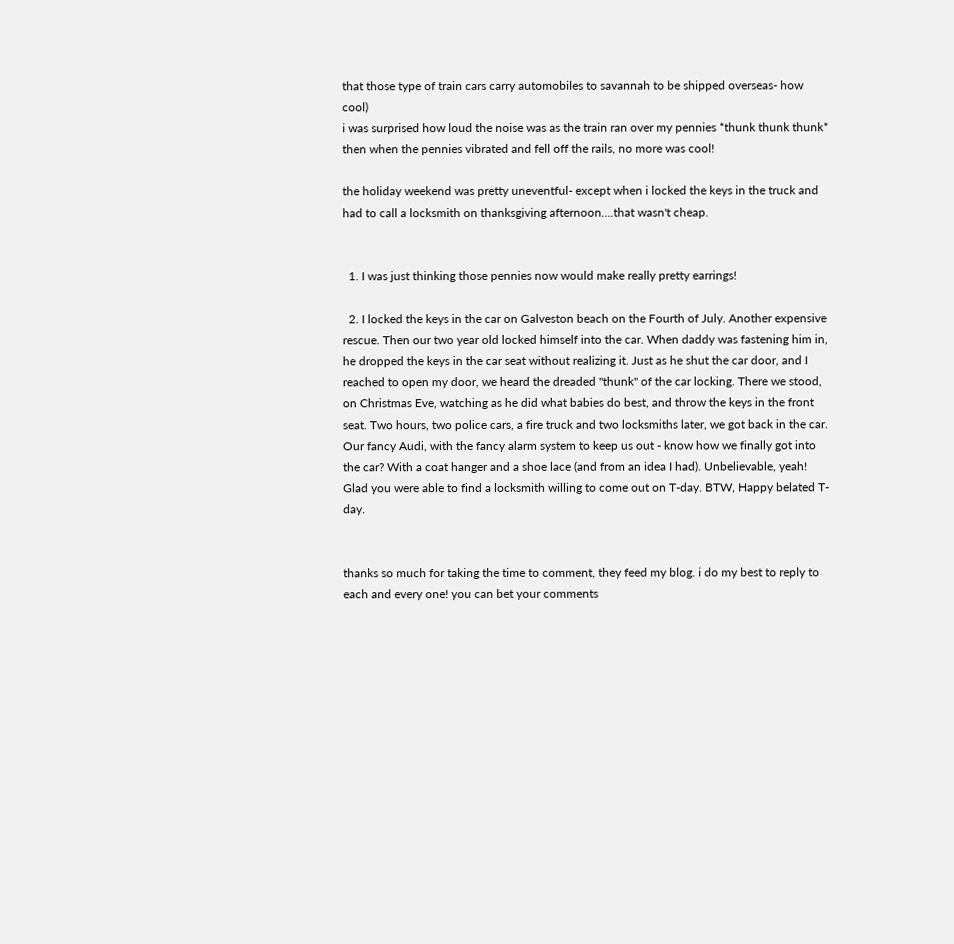that those type of train cars carry automobiles to savannah to be shipped overseas- how cool)
i was surprised how loud the noise was as the train ran over my pennies *thunk thunk thunk* then when the pennies vibrated and fell off the rails, no more was cool!

the holiday weekend was pretty uneventful- except when i locked the keys in the truck and had to call a locksmith on thanksgiving afternoon....that wasn't cheap.


  1. I was just thinking those pennies now would make really pretty earrings!

  2. I locked the keys in the car on Galveston beach on the Fourth of July. Another expensive rescue. Then our two year old locked himself into the car. When daddy was fastening him in, he dropped the keys in the car seat without realizing it. Just as he shut the car door, and I reached to open my door, we heard the dreaded "thunk" of the car locking. There we stood, on Christmas Eve, watching as he did what babies do best, and throw the keys in the front seat. Two hours, two police cars, a fire truck and two locksmiths later, we got back in the car. Our fancy Audi, with the fancy alarm system to keep us out - know how we finally got into the car? With a coat hanger and a shoe lace (and from an idea I had). Unbelievable, yeah! Glad you were able to find a locksmith willing to come out on T-day. BTW, Happy belated T-day.


thanks so much for taking the time to comment, they feed my blog. i do my best to reply to each and every one! you can bet your comments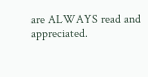are ALWAYS read and appreciated.